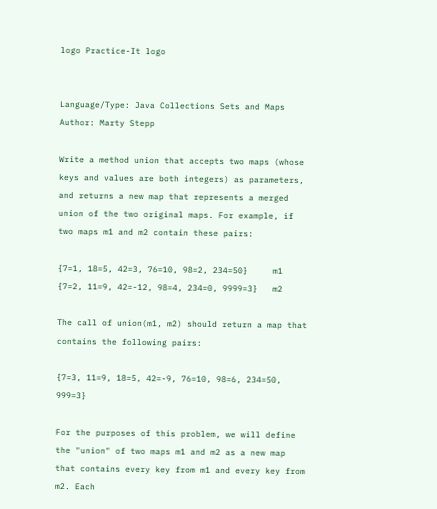logo Practice-It logo


Language/Type: Java Collections Sets and Maps
Author: Marty Stepp

Write a method union that accepts two maps (whose keys and values are both integers) as parameters, and returns a new map that represents a merged union of the two original maps. For example, if two maps m1 and m2 contain these pairs:

{7=1, 18=5, 42=3, 76=10, 98=2, 234=50}     m1
{7=2, 11=9, 42=-12, 98=4, 234=0, 9999=3}   m2

The call of union(m1, m2) should return a map that contains the following pairs:

{7=3, 11=9, 18=5, 42=-9, 76=10, 98=6, 234=50, 999=3}

For the purposes of this problem, we will define the "union" of two maps m1 and m2 as a new map that contains every key from m1 and every key from m2. Each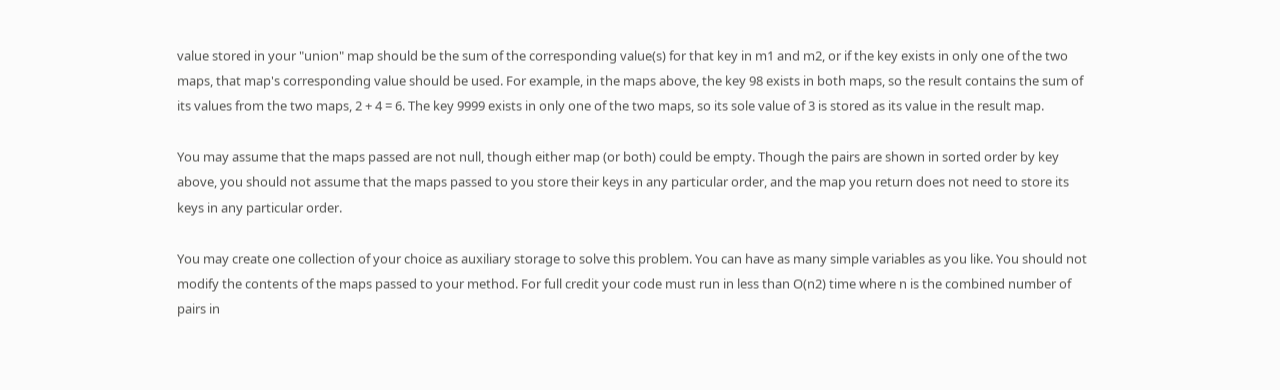value stored in your "union" map should be the sum of the corresponding value(s) for that key in m1 and m2, or if the key exists in only one of the two maps, that map's corresponding value should be used. For example, in the maps above, the key 98 exists in both maps, so the result contains the sum of its values from the two maps, 2 + 4 = 6. The key 9999 exists in only one of the two maps, so its sole value of 3 is stored as its value in the result map.

You may assume that the maps passed are not null, though either map (or both) could be empty. Though the pairs are shown in sorted order by key above, you should not assume that the maps passed to you store their keys in any particular order, and the map you return does not need to store its keys in any particular order.

You may create one collection of your choice as auxiliary storage to solve this problem. You can have as many simple variables as you like. You should not modify the contents of the maps passed to your method. For full credit your code must run in less than O(n2) time where n is the combined number of pairs in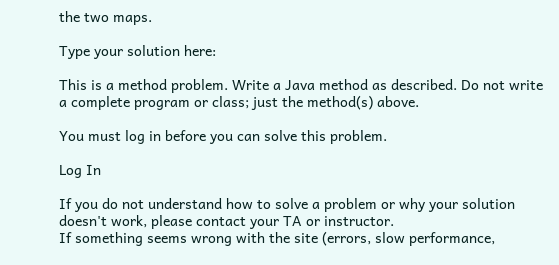the two maps.

Type your solution here:

This is a method problem. Write a Java method as described. Do not write a complete program or class; just the method(s) above.

You must log in before you can solve this problem.

Log In

If you do not understand how to solve a problem or why your solution doesn't work, please contact your TA or instructor.
If something seems wrong with the site (errors, slow performance,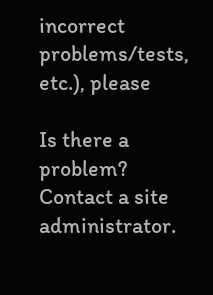incorrect problems/tests, etc.), please

Is there a problem? Contact a site administrator.